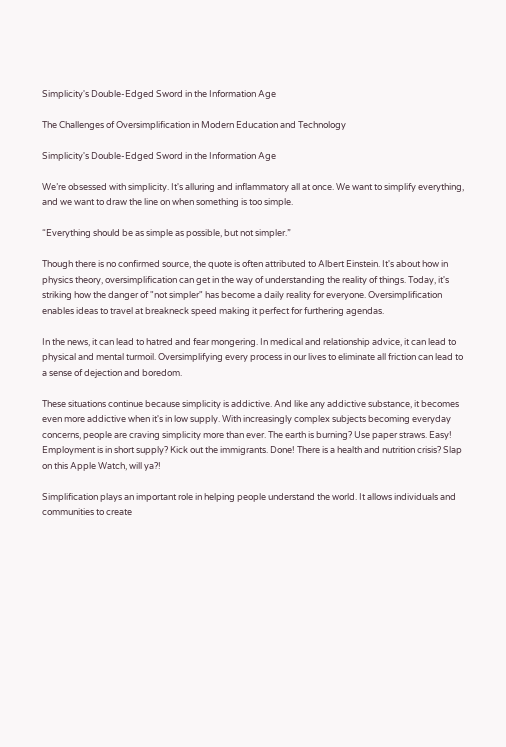Simplicity's Double-Edged Sword in the Information Age

The Challenges of Oversimplification in Modern Education and Technology

Simplicity's Double-Edged Sword in the Information Age

We’re obsessed with simplicity. It's alluring and inflammatory all at once. We want to simplify everything, and we want to draw the line on when something is too simple.

“Everything should be as simple as possible, but not simpler.”

Though there is no confirmed source, the quote is often attributed to Albert Einstein. It's about how in physics theory, oversimplification can get in the way of understanding the reality of things. Today, it's striking how the danger of "not simpler" has become a daily reality for everyone. Oversimplification enables ideas to travel at breakneck speed making it perfect for furthering agendas.

In the news, it can lead to hatred and fear mongering. In medical and relationship advice, it can lead to physical and mental turmoil. Oversimplifying every process in our lives to eliminate all friction can lead to a sense of dejection and boredom.

These situations continue because simplicity is addictive. And like any addictive substance, it becomes even more addictive when it's in low supply. With increasingly complex subjects becoming everyday concerns, people are craving simplicity more than ever. The earth is burning? Use paper straws. Easy! Employment is in short supply? Kick out the immigrants. Done! There is a health and nutrition crisis? Slap on this Apple Watch, will ya?!

Simplification plays an important role in helping people understand the world. It allows individuals and communities to create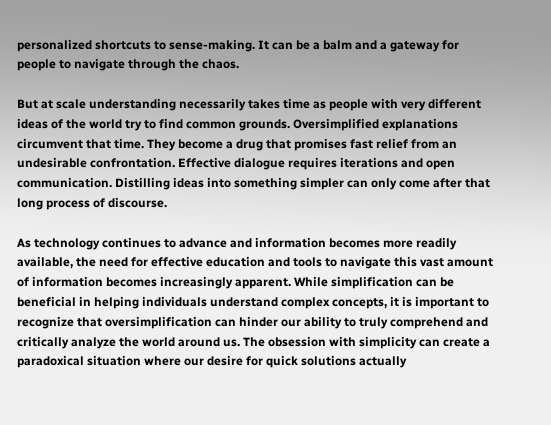personalized shortcuts to sense-making. It can be a balm and a gateway for people to navigate through the chaos.

But at scale understanding necessarily takes time as people with very different ideas of the world try to find common grounds. Oversimplified explanations circumvent that time. They become a drug that promises fast relief from an undesirable confrontation. Effective dialogue requires iterations and open communication. Distilling ideas into something simpler can only come after that long process of discourse.

As technology continues to advance and information becomes more readily available, the need for effective education and tools to navigate this vast amount of information becomes increasingly apparent. While simplification can be beneficial in helping individuals understand complex concepts, it is important to recognize that oversimplification can hinder our ability to truly comprehend and critically analyze the world around us. The obsession with simplicity can create a paradoxical situation where our desire for quick solutions actually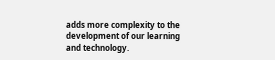adds more complexity to the development of our learning and technology.